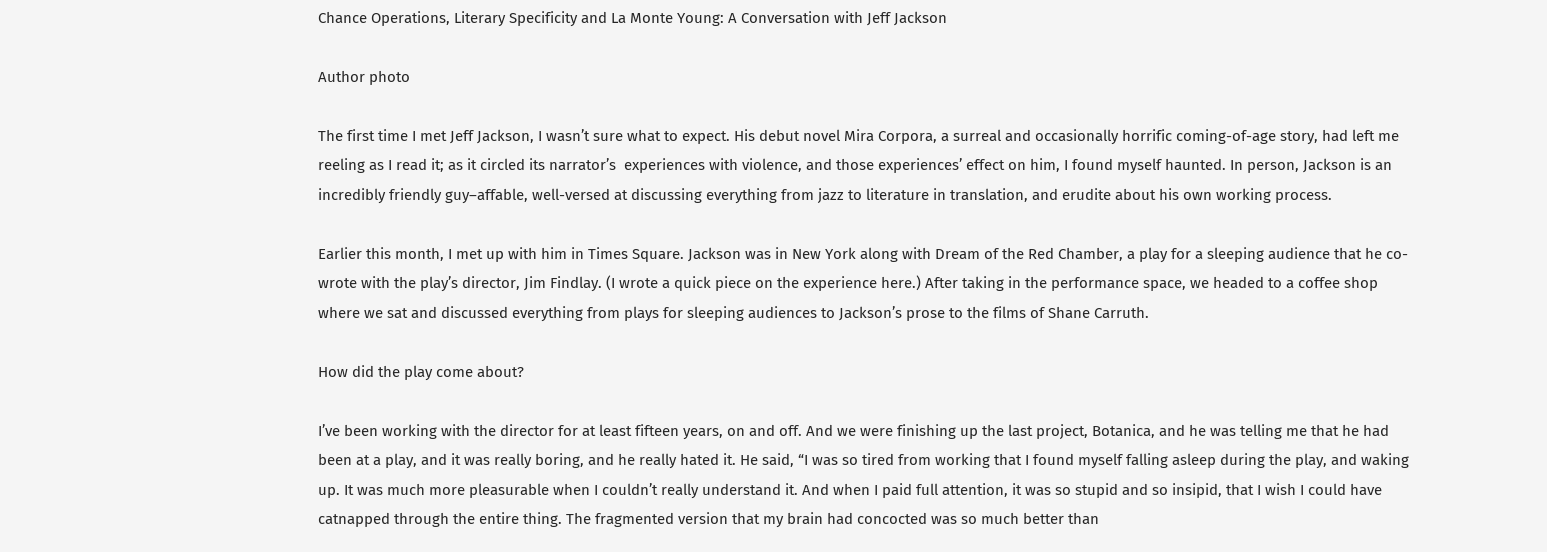Chance Operations, Literary Specificity and La Monte Young: A Conversation with Jeff Jackson

Author photo

The first time I met Jeff Jackson, I wasn’t sure what to expect. His debut novel Mira Corpora, a surreal and occasionally horrific coming-of-age story, had left me reeling as I read it; as it circled its narrator’s  experiences with violence, and those experiences’ effect on him, I found myself haunted. In person, Jackson is an incredibly friendly guy–affable, well-versed at discussing everything from jazz to literature in translation, and erudite about his own working process.

Earlier this month, I met up with him in Times Square. Jackson was in New York along with Dream of the Red Chamber, a play for a sleeping audience that he co-wrote with the play’s director, Jim Findlay. (I wrote a quick piece on the experience here.) After taking in the performance space, we headed to a coffee shop where we sat and discussed everything from plays for sleeping audiences to Jackson’s prose to the films of Shane Carruth.

How did the play come about?

I’ve been working with the director for at least fifteen years, on and off. And we were finishing up the last project, Botanica, and he was telling me that he had been at a play, and it was really boring, and he really hated it. He said, “I was so tired from working that I found myself falling asleep during the play, and waking up. It was much more pleasurable when I couldn’t really understand it. And when I paid full attention, it was so stupid and so insipid, that I wish I could have catnapped through the entire thing. The fragmented version that my brain had concocted was so much better than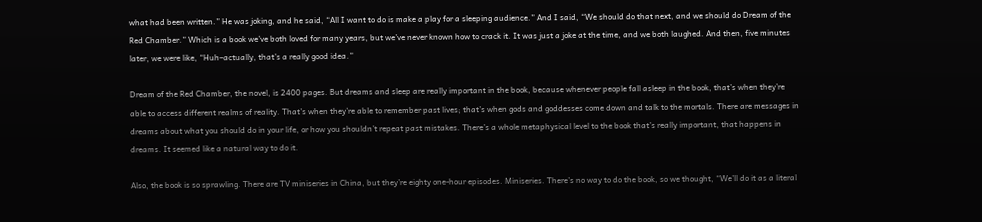what had been written.” He was joking, and he said, “All I want to do is make a play for a sleeping audience.” And I said, “We should do that next, and we should do Dream of the Red Chamber.” Which is a book we’ve both loved for many years, but we’ve never known how to crack it. It was just a joke at the time, and we both laughed. And then, five minutes later, we were like, “Huh–actually, that’s a really good idea.”

Dream of the Red Chamber, the novel, is 2400 pages. But dreams and sleep are really important in the book, because whenever people fall asleep in the book, that’s when they’re able to access different realms of reality. That’s when they’re able to remember past lives; that’s when gods and goddesses come down and talk to the mortals. There are messages in dreams about what you should do in your life, or how you shouldn’t repeat past mistakes. There’s a whole metaphysical level to the book that’s really important, that happens in dreams. It seemed like a natural way to do it.

Also, the book is so sprawling. There are TV miniseries in China, but they’re eighty one-hour episodes. Miniseries. There’s no way to do the book, so we thought, “We’ll do it as a literal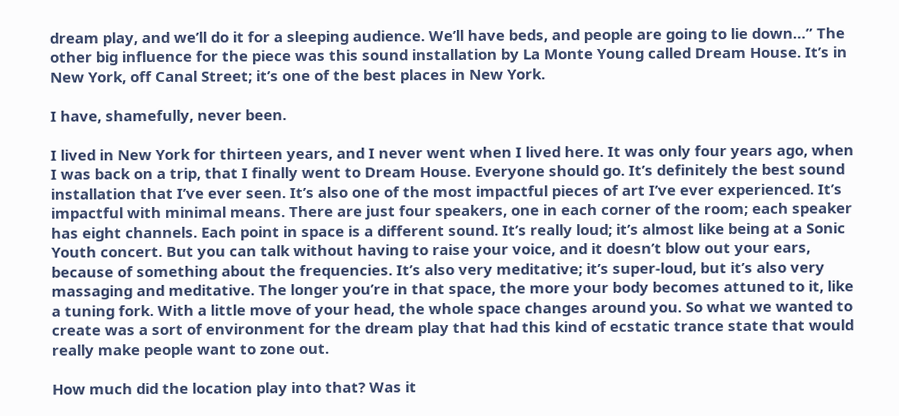dream play, and we’ll do it for a sleeping audience. We’ll have beds, and people are going to lie down…” The other big influence for the piece was this sound installation by La Monte Young called Dream House. It’s in New York, off Canal Street; it’s one of the best places in New York.

I have, shamefully, never been.

I lived in New York for thirteen years, and I never went when I lived here. It was only four years ago, when I was back on a trip, that I finally went to Dream House. Everyone should go. It’s definitely the best sound installation that I’ve ever seen. It’s also one of the most impactful pieces of art I’ve ever experienced. It’s impactful with minimal means. There are just four speakers, one in each corner of the room; each speaker has eight channels. Each point in space is a different sound. It’s really loud; it’s almost like being at a Sonic Youth concert. But you can talk without having to raise your voice, and it doesn’t blow out your ears, because of something about the frequencies. It’s also very meditative; it’s super-loud, but it’s also very massaging and meditative. The longer you’re in that space, the more your body becomes attuned to it, like a tuning fork. With a little move of your head, the whole space changes around you. So what we wanted to create was a sort of environment for the dream play that had this kind of ecstatic trance state that would really make people want to zone out.

How much did the location play into that? Was it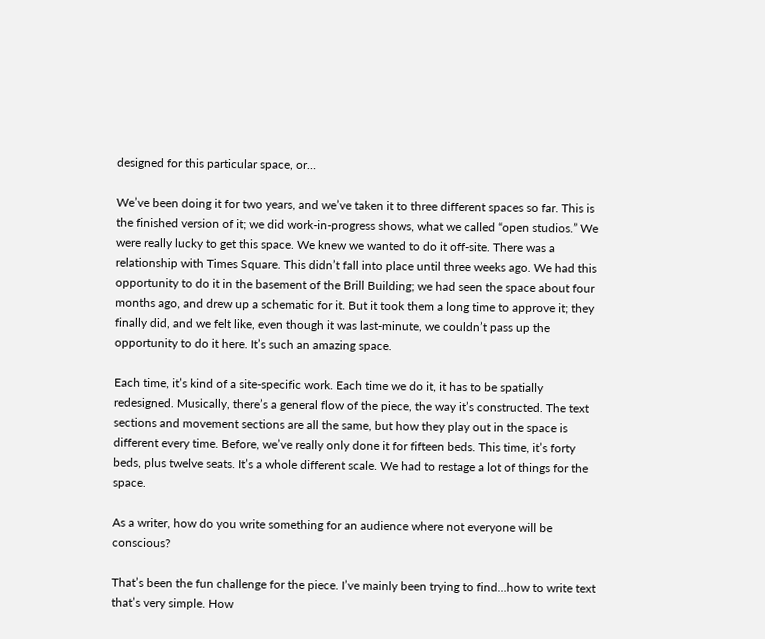designed for this particular space, or…

We’ve been doing it for two years, and we’ve taken it to three different spaces so far. This is the finished version of it; we did work-in-progress shows, what we called “open studios.” We were really lucky to get this space. We knew we wanted to do it off-site. There was a relationship with Times Square. This didn’t fall into place until three weeks ago. We had this opportunity to do it in the basement of the Brill Building; we had seen the space about four months ago, and drew up a schematic for it. But it took them a long time to approve it; they finally did, and we felt like, even though it was last-minute, we couldn’t pass up the opportunity to do it here. It’s such an amazing space.

Each time, it’s kind of a site-specific work. Each time we do it, it has to be spatially redesigned. Musically, there’s a general flow of the piece, the way it’s constructed. The text sections and movement sections are all the same, but how they play out in the space is different every time. Before, we’ve really only done it for fifteen beds. This time, it’s forty beds, plus twelve seats. It’s a whole different scale. We had to restage a lot of things for the space.

As a writer, how do you write something for an audience where not everyone will be conscious?

That’s been the fun challenge for the piece. I’ve mainly been trying to find…how to write text that’s very simple. How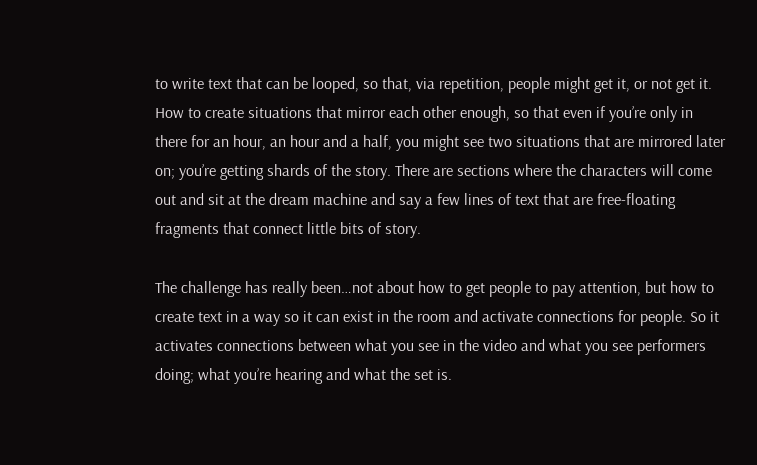to write text that can be looped, so that, via repetition, people might get it, or not get it. How to create situations that mirror each other enough, so that even if you’re only in there for an hour, an hour and a half, you might see two situations that are mirrored later on; you’re getting shards of the story. There are sections where the characters will come out and sit at the dream machine and say a few lines of text that are free-floating fragments that connect little bits of story.

The challenge has really been…not about how to get people to pay attention, but how to create text in a way so it can exist in the room and activate connections for people. So it activates connections between what you see in the video and what you see performers doing; what you’re hearing and what the set is.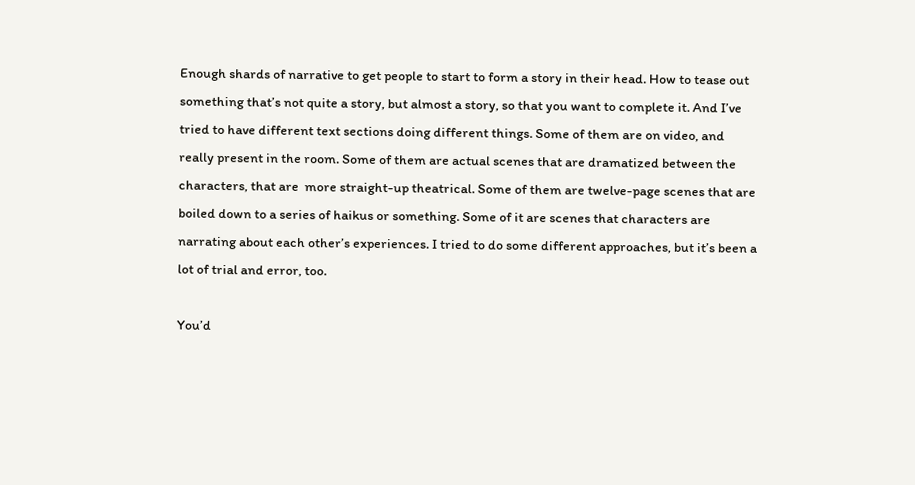Enough shards of narrative to get people to start to form a story in their head. How to tease out something that’s not quite a story, but almost a story, so that you want to complete it. And I’ve tried to have different text sections doing different things. Some of them are on video, and really present in the room. Some of them are actual scenes that are dramatized between the characters, that are  more straight-up theatrical. Some of them are twelve-page scenes that are boiled down to a series of haikus or something. Some of it are scenes that characters are narrating about each other’s experiences. I tried to do some different approaches, but it’s been a lot of trial and error, too.

You’d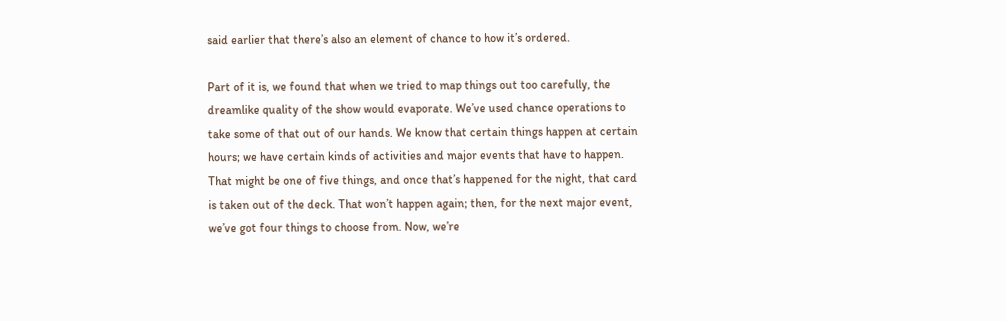said earlier that there’s also an element of chance to how it’s ordered.

Part of it is, we found that when we tried to map things out too carefully, the dreamlike quality of the show would evaporate. We’ve used chance operations to take some of that out of our hands. We know that certain things happen at certain hours; we have certain kinds of activities and major events that have to happen. That might be one of five things, and once that’s happened for the night, that card is taken out of the deck. That won’t happen again; then, for the next major event, we’ve got four things to choose from. Now, we’re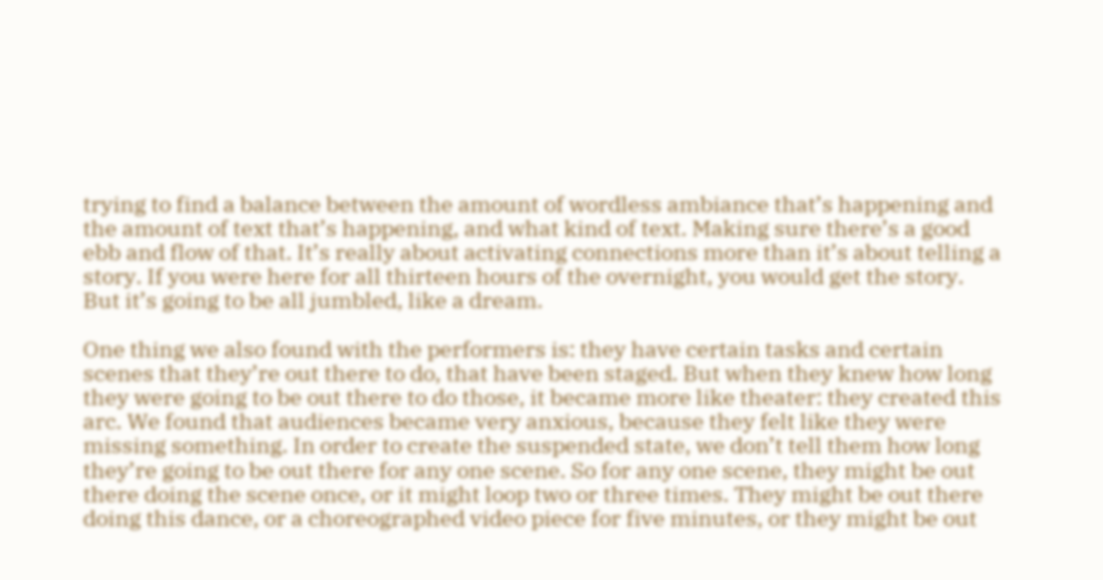trying to find a balance between the amount of wordless ambiance that’s happening and the amount of text that’s happening, and what kind of text. Making sure there’s a good ebb and flow of that. It’s really about activating connections more than it’s about telling a story. If you were here for all thirteen hours of the overnight, you would get the story. But it’s going to be all jumbled, like a dream.

One thing we also found with the performers is: they have certain tasks and certain scenes that they’re out there to do, that have been staged. But when they knew how long they were going to be out there to do those, it became more like theater: they created this arc. We found that audiences became very anxious, because they felt like they were missing something. In order to create the suspended state, we don’t tell them how long they’re going to be out there for any one scene. So for any one scene, they might be out there doing the scene once, or it might loop two or three times. They might be out there doing this dance, or a choreographed video piece for five minutes, or they might be out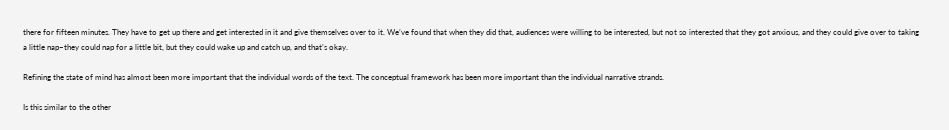there for fifteen minutes. They have to get up there and get interested in it and give themselves over to it. We’ve found that when they did that, audiences were willing to be interested, but not so interested that they got anxious, and they could give over to taking a little nap–they could nap for a little bit, but they could wake up and catch up, and that’s okay.

Refining the state of mind has almost been more important that the individual words of the text. The conceptual framework has been more important than the individual narrative strands.

Is this similar to the other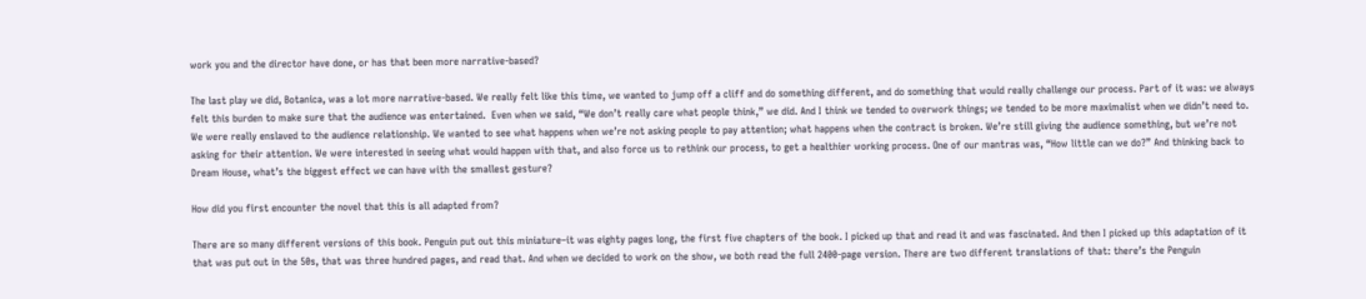work you and the director have done, or has that been more narrative-based?

The last play we did, Botanica, was a lot more narrative-based. We really felt like this time, we wanted to jump off a cliff and do something different, and do something that would really challenge our process. Part of it was: we always felt this burden to make sure that the audience was entertained.  Even when we said, “We don’t really care what people think,” we did. And I think we tended to overwork things; we tended to be more maximalist when we didn’t need to. We were really enslaved to the audience relationship. We wanted to see what happens when we’re not asking people to pay attention; what happens when the contract is broken. We’re still giving the audience something, but we’re not asking for their attention. We were interested in seeing what would happen with that, and also force us to rethink our process, to get a healthier working process. One of our mantras was, “How little can we do?” And thinking back to Dream House, what’s the biggest effect we can have with the smallest gesture?

How did you first encounter the novel that this is all adapted from?

There are so many different versions of this book. Penguin put out this miniature–it was eighty pages long, the first five chapters of the book. I picked up that and read it and was fascinated. And then I picked up this adaptation of it that was put out in the 50s, that was three hundred pages, and read that. And when we decided to work on the show, we both read the full 2400-page version. There are two different translations of that: there’s the Penguin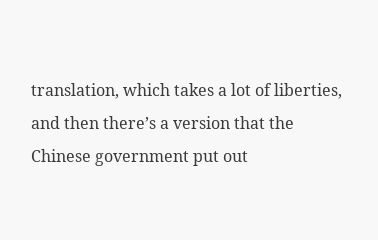translation, which takes a lot of liberties, and then there’s a version that the Chinese government put out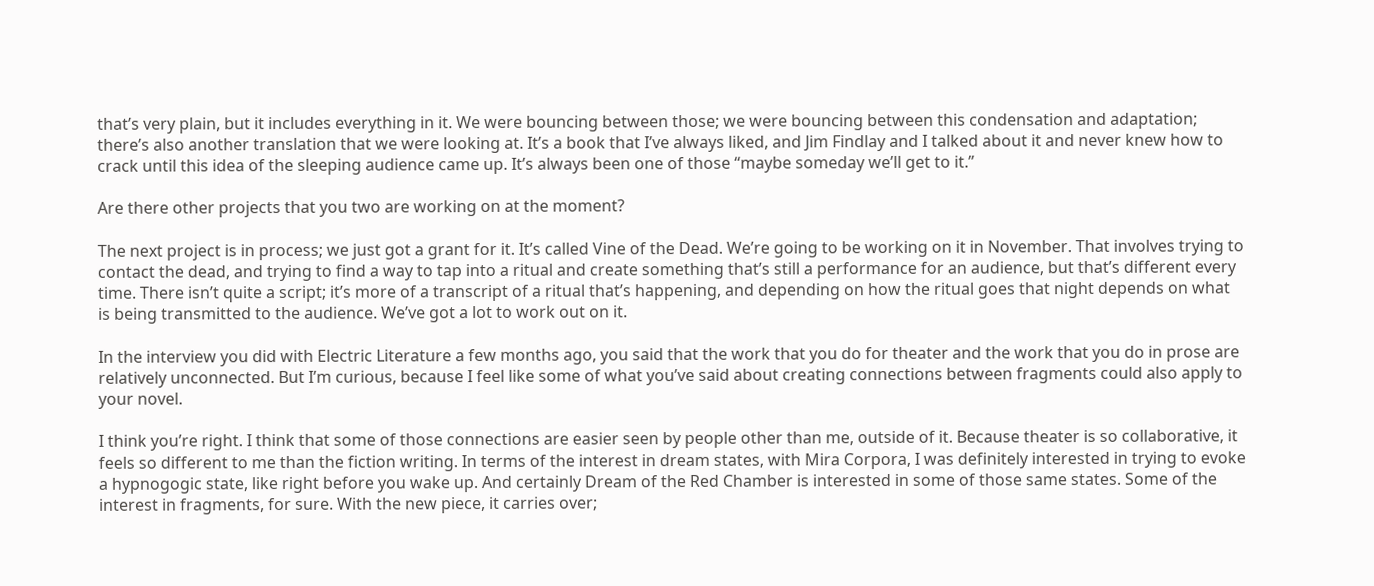that’s very plain, but it includes everything in it. We were bouncing between those; we were bouncing between this condensation and adaptation; there’s also another translation that we were looking at. It’s a book that I’ve always liked, and Jim Findlay and I talked about it and never knew how to crack until this idea of the sleeping audience came up. It’s always been one of those “maybe someday we’ll get to it.”

Are there other projects that you two are working on at the moment?

The next project is in process; we just got a grant for it. It’s called Vine of the Dead. We’re going to be working on it in November. That involves trying to contact the dead, and trying to find a way to tap into a ritual and create something that’s still a performance for an audience, but that’s different every time. There isn’t quite a script; it’s more of a transcript of a ritual that’s happening, and depending on how the ritual goes that night depends on what is being transmitted to the audience. We’ve got a lot to work out on it.

In the interview you did with Electric Literature a few months ago, you said that the work that you do for theater and the work that you do in prose are relatively unconnected. But I’m curious, because I feel like some of what you’ve said about creating connections between fragments could also apply to your novel.

I think you’re right. I think that some of those connections are easier seen by people other than me, outside of it. Because theater is so collaborative, it feels so different to me than the fiction writing. In terms of the interest in dream states, with Mira Corpora, I was definitely interested in trying to evoke a hypnogogic state, like right before you wake up. And certainly Dream of the Red Chamber is interested in some of those same states. Some of the interest in fragments, for sure. With the new piece, it carries over;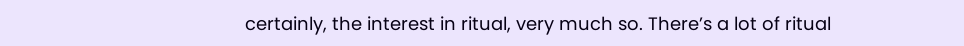certainly, the interest in ritual, very much so. There’s a lot of ritual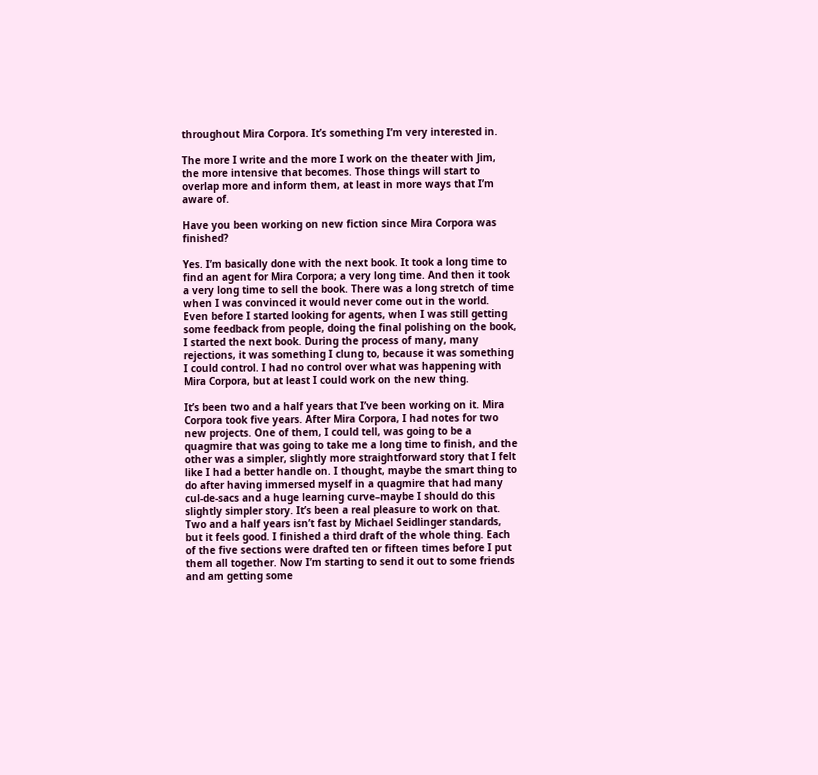throughout Mira Corpora. It’s something I’m very interested in.

The more I write and the more I work on the theater with Jim, the more intensive that becomes. Those things will start to overlap more and inform them, at least in more ways that I’m aware of.

Have you been working on new fiction since Mira Corpora was finished?

Yes. I’m basically done with the next book. It took a long time to find an agent for Mira Corpora; a very long time. And then it took a very long time to sell the book. There was a long stretch of time when I was convinced it would never come out in the world. Even before I started looking for agents, when I was still getting some feedback from people, doing the final polishing on the book, I started the next book. During the process of many, many rejections, it was something I clung to, because it was something I could control. I had no control over what was happening with Mira Corpora, but at least I could work on the new thing.

It’s been two and a half years that I’ve been working on it. Mira Corpora took five years. After Mira Corpora, I had notes for two new projects. One of them, I could tell, was going to be a quagmire that was going to take me a long time to finish, and the other was a simpler, slightly more straightforward story that I felt like I had a better handle on. I thought, maybe the smart thing to do after having immersed myself in a quagmire that had many cul-de-sacs and a huge learning curve–maybe I should do this slightly simpler story. It’s been a real pleasure to work on that. Two and a half years isn’t fast by Michael Seidlinger standards, but it feels good. I finished a third draft of the whole thing. Each of the five sections were drafted ten or fifteen times before I put them all together. Now I’m starting to send it out to some friends and am getting some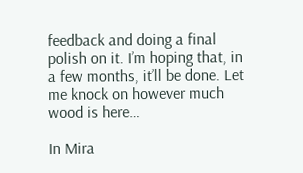feedback and doing a final polish on it. I’m hoping that, in a few months, it’ll be done. Let me knock on however much wood is here…

In Mira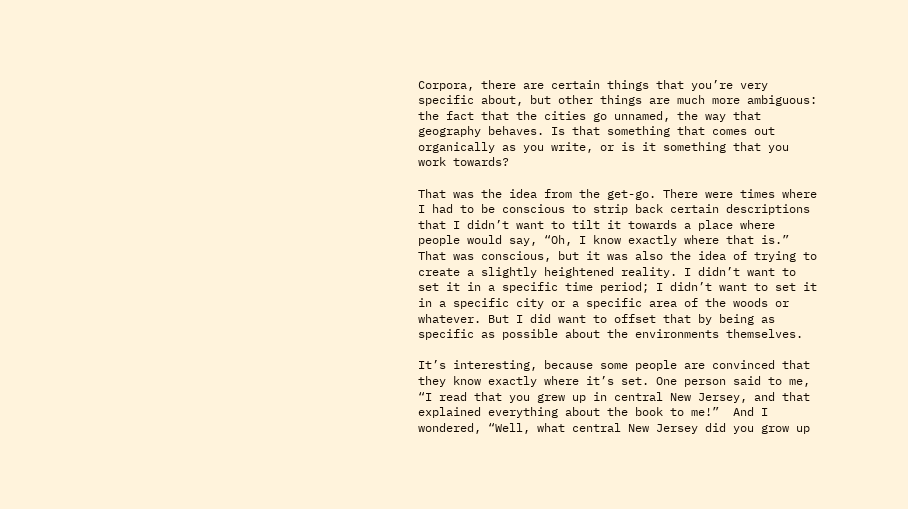Corpora, there are certain things that you’re very specific about, but other things are much more ambiguous: the fact that the cities go unnamed, the way that geography behaves. Is that something that comes out organically as you write, or is it something that you work towards?

That was the idea from the get-go. There were times where I had to be conscious to strip back certain descriptions that I didn’t want to tilt it towards a place where people would say, “Oh, I know exactly where that is.” That was conscious, but it was also the idea of trying to create a slightly heightened reality. I didn’t want to set it in a specific time period; I didn’t want to set it in a specific city or a specific area of the woods or whatever. But I did want to offset that by being as specific as possible about the environments themselves.

It’s interesting, because some people are convinced that they know exactly where it’s set. One person said to me, “I read that you grew up in central New Jersey, and that explained everything about the book to me!”  And I wondered, “Well, what central New Jersey did you grow up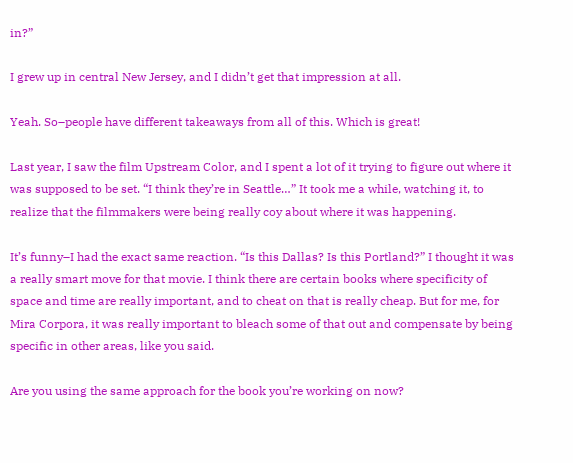in?”

I grew up in central New Jersey, and I didn’t get that impression at all.

Yeah. So–people have different takeaways from all of this. Which is great!

Last year, I saw the film Upstream Color, and I spent a lot of it trying to figure out where it was supposed to be set. “I think they’re in Seattle…” It took me a while, watching it, to realize that the filmmakers were being really coy about where it was happening.

It’s funny–I had the exact same reaction. “Is this Dallas? Is this Portland?” I thought it was a really smart move for that movie. I think there are certain books where specificity of space and time are really important, and to cheat on that is really cheap. But for me, for Mira Corpora, it was really important to bleach some of that out and compensate by being specific in other areas, like you said.

Are you using the same approach for the book you’re working on now?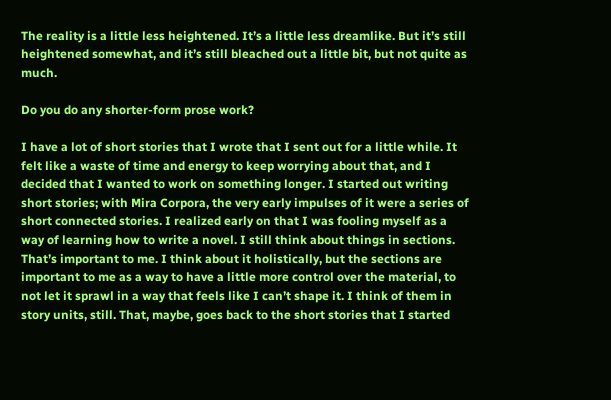The reality is a little less heightened. It’s a little less dreamlike. But it’s still heightened somewhat, and it’s still bleached out a little bit, but not quite as much.

Do you do any shorter-form prose work?

I have a lot of short stories that I wrote that I sent out for a little while. It felt like a waste of time and energy to keep worrying about that, and I decided that I wanted to work on something longer. I started out writing short stories; with Mira Corpora, the very early impulses of it were a series of short connected stories. I realized early on that I was fooling myself as a way of learning how to write a novel. I still think about things in sections. That’s important to me. I think about it holistically, but the sections are important to me as a way to have a little more control over the material, to not let it sprawl in a way that feels like I can’t shape it. I think of them in story units, still. That, maybe, goes back to the short stories that I started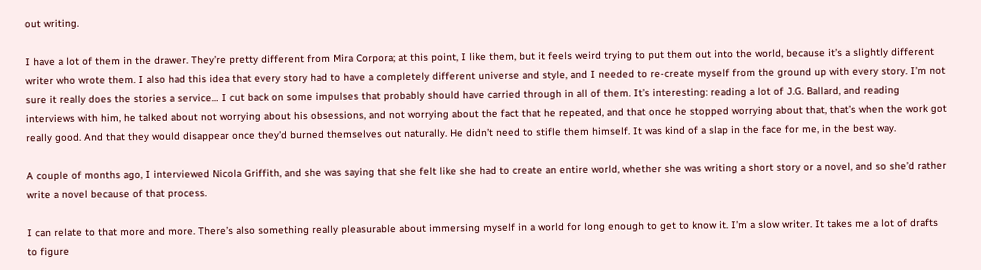out writing.

I have a lot of them in the drawer. They’re pretty different from Mira Corpora; at this point, I like them, but it feels weird trying to put them out into the world, because it’s a slightly different writer who wrote them. I also had this idea that every story had to have a completely different universe and style, and I needed to re-create myself from the ground up with every story. I’m not sure it really does the stories a service… I cut back on some impulses that probably should have carried through in all of them. It’s interesting: reading a lot of J.G. Ballard, and reading interviews with him, he talked about not worrying about his obsessions, and not worrying about the fact that he repeated, and that once he stopped worrying about that, that’s when the work got really good. And that they would disappear once they’d burned themselves out naturally. He didn’t need to stifle them himself. It was kind of a slap in the face for me, in the best way.

A couple of months ago, I interviewed Nicola Griffith, and she was saying that she felt like she had to create an entire world, whether she was writing a short story or a novel, and so she’d rather write a novel because of that process.

I can relate to that more and more. There’s also something really pleasurable about immersing myself in a world for long enough to get to know it. I’m a slow writer. It takes me a lot of drafts to figure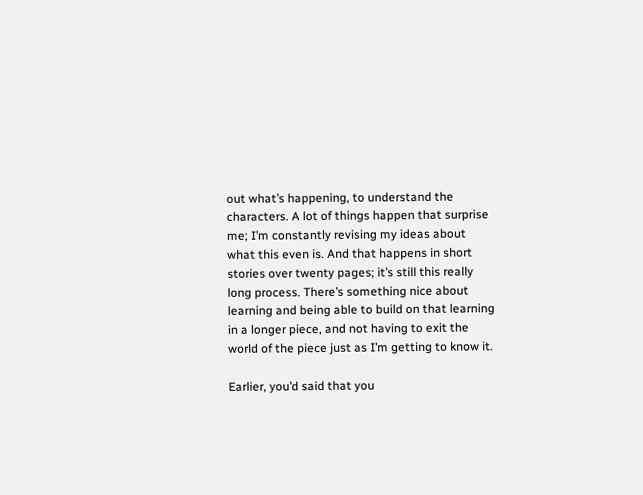out what’s happening, to understand the characters. A lot of things happen that surprise me; I’m constantly revising my ideas about what this even is. And that happens in short stories over twenty pages; it’s still this really long process. There’s something nice about learning and being able to build on that learning in a longer piece, and not having to exit the world of the piece just as I’m getting to know it.

Earlier, you’d said that you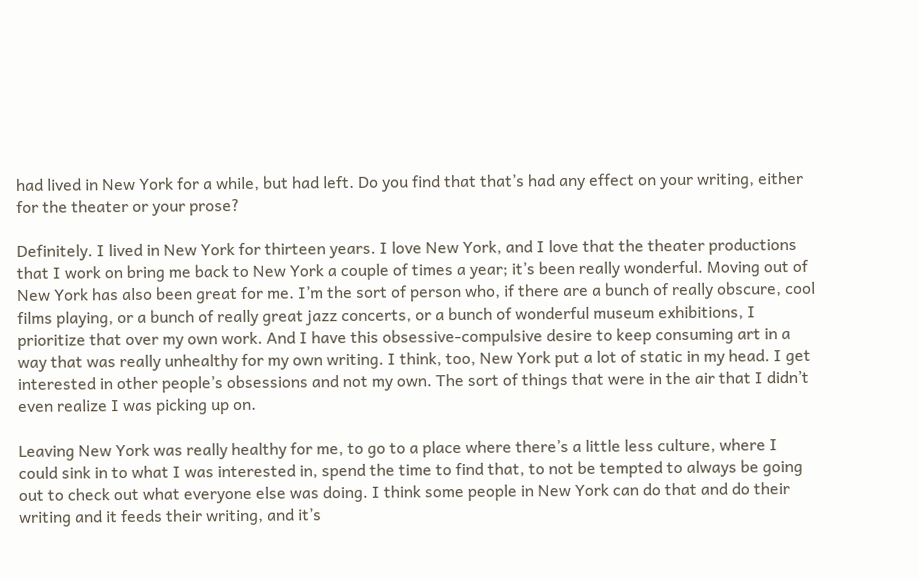had lived in New York for a while, but had left. Do you find that that’s had any effect on your writing, either for the theater or your prose?

Definitely. I lived in New York for thirteen years. I love New York, and I love that the theater productions that I work on bring me back to New York a couple of times a year; it’s been really wonderful. Moving out of New York has also been great for me. I’m the sort of person who, if there are a bunch of really obscure, cool films playing, or a bunch of really great jazz concerts, or a bunch of wonderful museum exhibitions, I prioritize that over my own work. And I have this obsessive-compulsive desire to keep consuming art in a way that was really unhealthy for my own writing. I think, too, New York put a lot of static in my head. I get interested in other people’s obsessions and not my own. The sort of things that were in the air that I didn’t even realize I was picking up on.

Leaving New York was really healthy for me, to go to a place where there’s a little less culture, where I could sink in to what I was interested in, spend the time to find that, to not be tempted to always be going out to check out what everyone else was doing. I think some people in New York can do that and do their writing and it feeds their writing, and it’s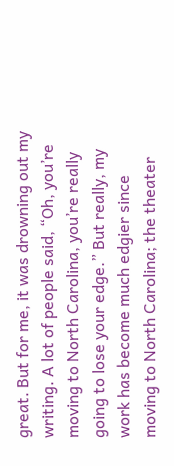great. But for me, it was drowning out my writing. A lot of people said, “Oh, you’re moving to North Carolina, you’re really going to lose your edge.” But really, my work has become much edgier since moving to North Carolina; the theater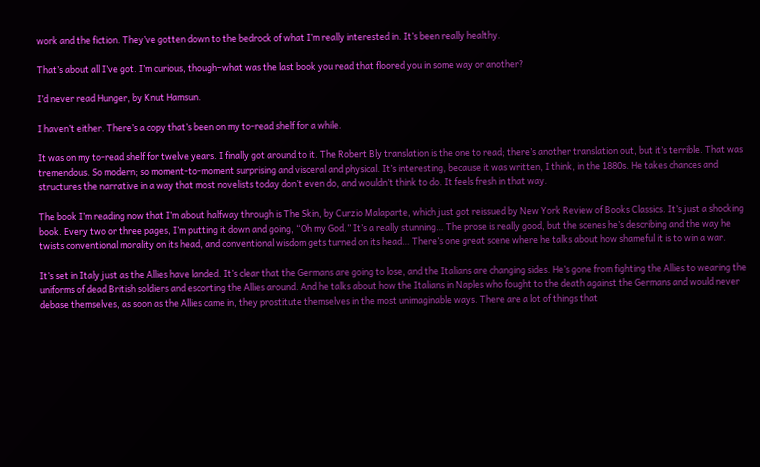work and the fiction. They’ve gotten down to the bedrock of what I’m really interested in. It’s been really healthy.

That’s about all I’ve got. I’m curious, though–what was the last book you read that floored you in some way or another?

I’d never read Hunger, by Knut Hamsun.

I haven’t either. There’s a copy that’s been on my to-read shelf for a while.

It was on my to-read shelf for twelve years. I finally got around to it. The Robert Bly translation is the one to read; there’s another translation out, but it’s terrible. That was tremendous. So modern; so moment-to-moment surprising and visceral and physical. It’s interesting, because it was written, I think, in the 1880s. He takes chances and structures the narrative in a way that most novelists today don’t even do, and wouldn’t think to do. It feels fresh in that way.

The book I’m reading now that I’m about halfway through is The Skin, by Curzio Malaparte, which just got reissued by New York Review of Books Classics. It’s just a shocking book. Every two or three pages, I’m putting it down and going, “Oh my God.” It’s a really stunning… The prose is really good, but the scenes he’s describing and the way he twists conventional morality on its head, and conventional wisdom gets turned on its head… There’s one great scene where he talks about how shameful it is to win a war.

It’s set in Italy just as the Allies have landed. It’s clear that the Germans are going to lose, and the Italians are changing sides. He’s gone from fighting the Allies to wearing the uniforms of dead British soldiers and escorting the Allies around. And he talks about how the Italians in Naples who fought to the death against the Germans and would never debase themselves, as soon as the Allies came in, they prostitute themselves in the most unimaginable ways. There are a lot of things that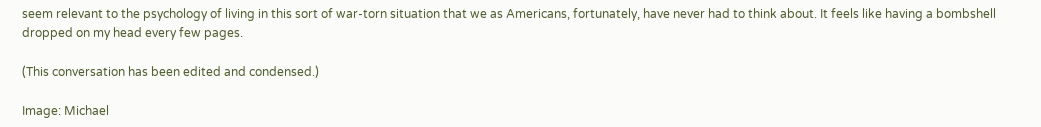seem relevant to the psychology of living in this sort of war-torn situation that we as Americans, fortunately, have never had to think about. It feels like having a bombshell dropped on my head every few pages.

(This conversation has been edited and condensed.)

Image: Michael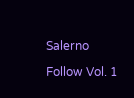Salerno

Follow Vol. 1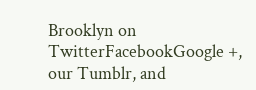Brooklyn on TwitterFacebookGoogle +, our Tumblr, and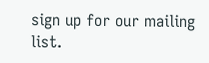sign up for our mailing list.